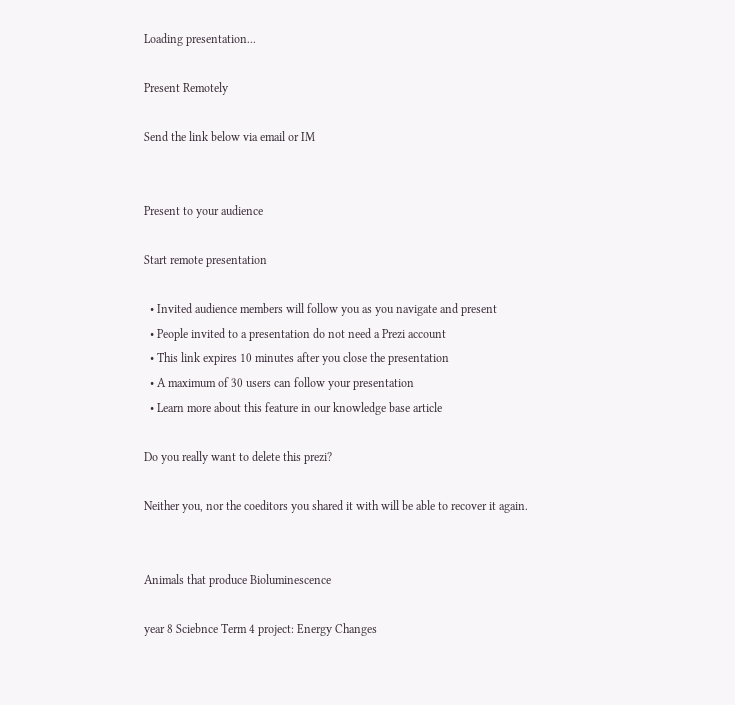Loading presentation...

Present Remotely

Send the link below via email or IM


Present to your audience

Start remote presentation

  • Invited audience members will follow you as you navigate and present
  • People invited to a presentation do not need a Prezi account
  • This link expires 10 minutes after you close the presentation
  • A maximum of 30 users can follow your presentation
  • Learn more about this feature in our knowledge base article

Do you really want to delete this prezi?

Neither you, nor the coeditors you shared it with will be able to recover it again.


Animals that produce Bioluminescence

year 8 Sciebnce Term 4 project: Energy Changes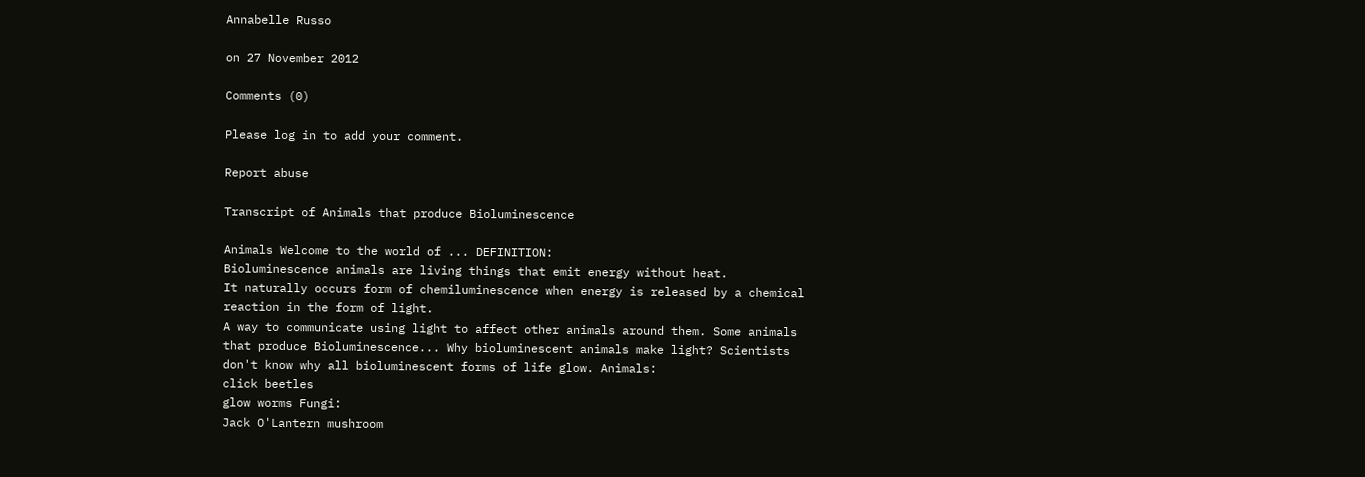Annabelle Russo

on 27 November 2012

Comments (0)

Please log in to add your comment.

Report abuse

Transcript of Animals that produce Bioluminescence

Animals Welcome to the world of ... DEFINITION:
Bioluminescence animals are living things that emit energy without heat.
It naturally occurs form of chemiluminescence when energy is released by a chemical reaction in the form of light.
A way to communicate using light to affect other animals around them. Some animals that produce Bioluminescence... Why bioluminescent animals make light? Scientists don't know why all bioluminescent forms of life glow. Animals:
click beetles
glow worms Fungi:
Jack O'Lantern mushroom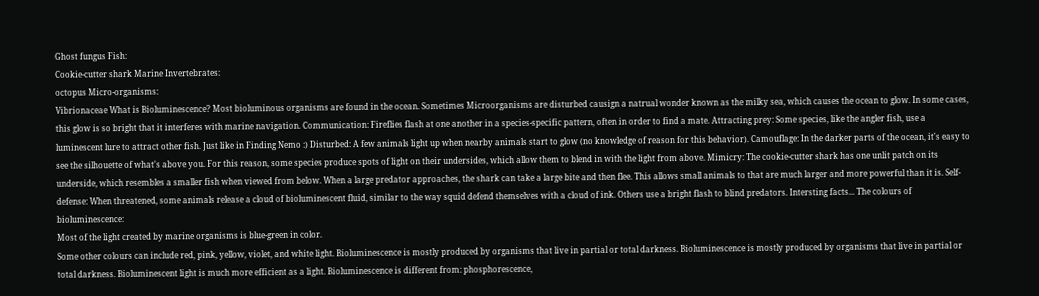Ghost fungus Fish:
Cookie-cutter shark Marine Invertebrates:
octopus Micro-organisms:
Vibrionaceae What is Bioluminescence? Most bioluminous organisms are found in the ocean. Sometimes Microorganisms are disturbed causign a natrual wonder known as the milky sea, which causes the ocean to glow. In some cases, this glow is so bright that it interferes with marine navigation. Communication: Fireflies flash at one another in a species-specific pattern, often in order to find a mate. Attracting prey: Some species, like the angler fish, use a luminescent lure to attract other fish. Just like in Finding Nemo :) Disturbed: A few animals light up when nearby animals start to glow (no knowledge of reason for this behavior). Camouflage: In the darker parts of the ocean, it's easy to see the silhouette of what's above you. For this reason, some species produce spots of light on their undersides, which allow them to blend in with the light from above. Mimicry: The cookie-cutter shark has one unlit patch on its underside, which resembles a smaller fish when viewed from below. When a large predator approaches, the shark can take a large bite and then flee. This allows small animals to that are much larger and more powerful than it is. Self-defense: When threatened, some animals release a cloud of bioluminescent fluid, similar to the way squid defend themselves with a cloud of ink. Others use a bright flash to blind predators. Intersting facts... The colours of bioluminescence:
Most of the light created by marine organisms is blue-green in color.
Some other colours can include red, pink, yellow, violet, and white light. Bioluminescence is mostly produced by organisms that live in partial or total darkness. Bioluminescence is mostly produced by organisms that live in partial or total darkness. Bioluminescent light is much more efficient as a light. Bioluminescence is different from: phosphorescence,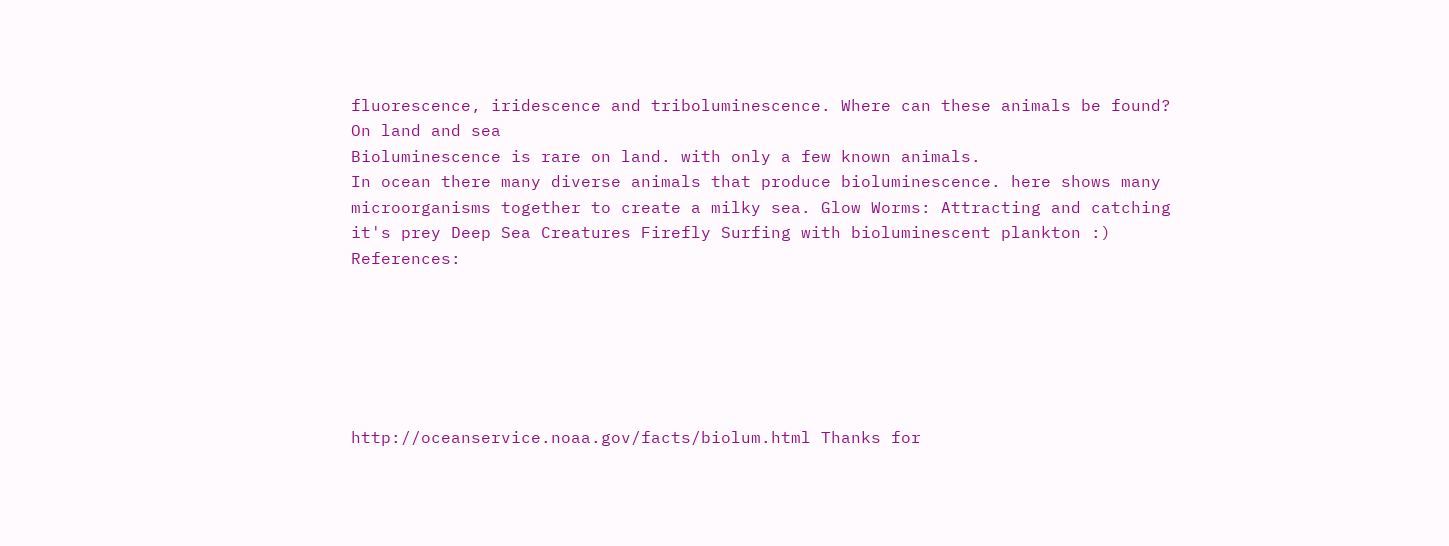fluorescence, iridescence and triboluminescence. Where can these animals be found? On land and sea
Bioluminescence is rare on land. with only a few known animals.
In ocean there many diverse animals that produce bioluminescence. here shows many microorganisms together to create a milky sea. Glow Worms: Attracting and catching it's prey Deep Sea Creatures Firefly Surfing with bioluminescent plankton :) References:






http://oceanservice.noaa.gov/facts/biolum.html Thanks for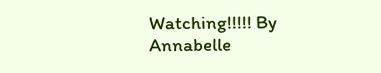Watching!!!!! By Annabelle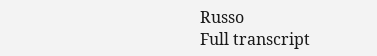Russo
Full transcript